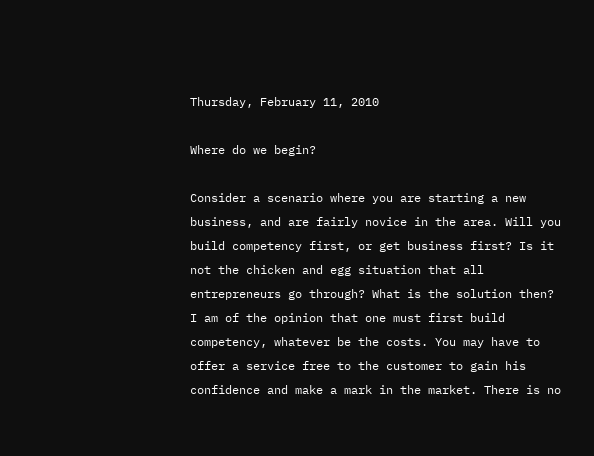Thursday, February 11, 2010

Where do we begin?

Consider a scenario where you are starting a new business, and are fairly novice in the area. Will you build competency first, or get business first? Is it not the chicken and egg situation that all entrepreneurs go through? What is the solution then?
I am of the opinion that one must first build competency, whatever be the costs. You may have to offer a service free to the customer to gain his confidence and make a mark in the market. There is no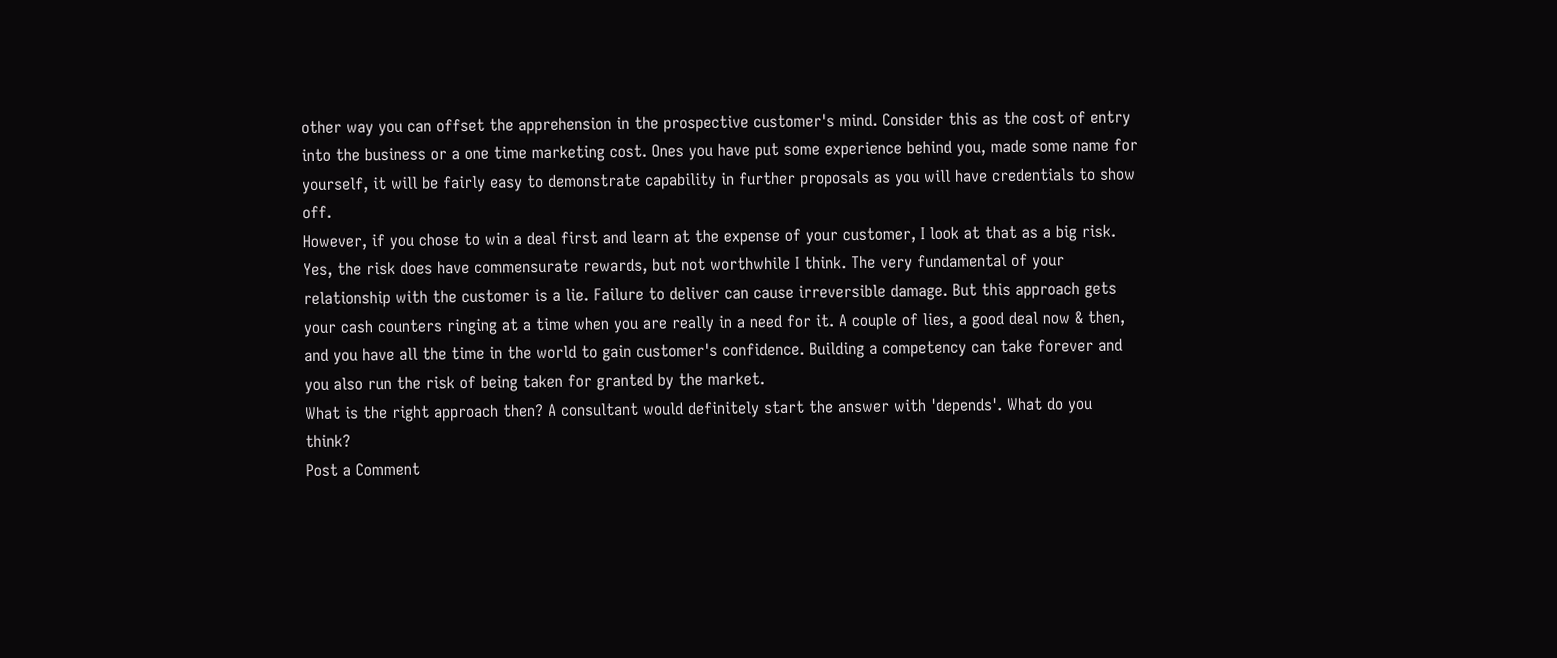other way you can offset the apprehension in the prospective customer's mind. Consider this as the cost of entry into the business or a one time marketing cost. Ones you have put some experience behind you, made some name for yourself, it will be fairly easy to demonstrate capability in further proposals as you will have credentials to show off.
However, if you chose to win a deal first and learn at the expense of your customer, I look at that as a big risk. Yes, the risk does have commensurate rewards, but not worthwhile I think. The very fundamental of your relationship with the customer is a lie. Failure to deliver can cause irreversible damage. But this approach gets your cash counters ringing at a time when you are really in a need for it. A couple of lies, a good deal now & then, and you have all the time in the world to gain customer's confidence. Building a competency can take forever and you also run the risk of being taken for granted by the market.
What is the right approach then? A consultant would definitely start the answer with 'depends'. What do you think?
Post a Comment